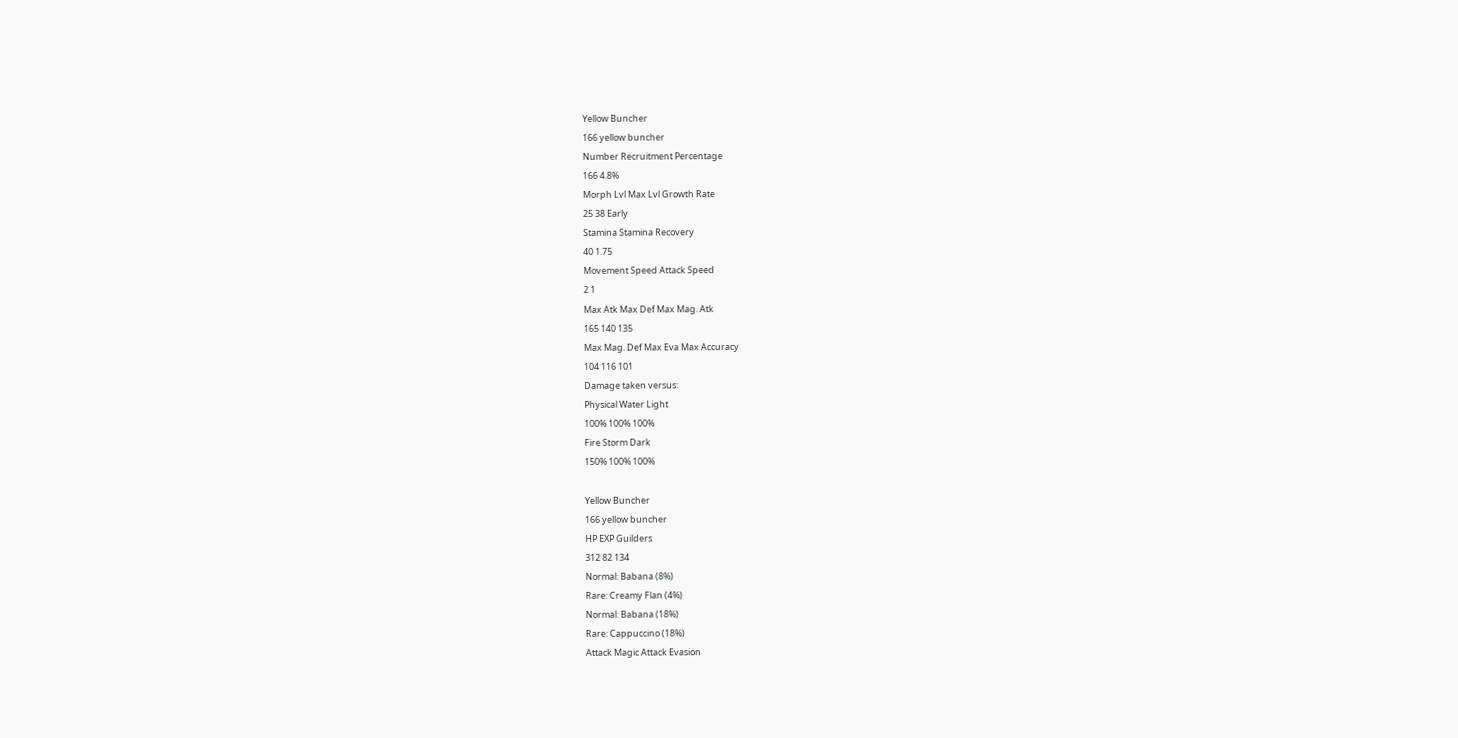Yellow Buncher
166 yellow buncher
Number Recruitment Percentage
166 4.8%
Morph Lvl Max Lvl Growth Rate
25 38 Early
Stamina Stamina Recovery
40 1.75
Movement Speed Attack Speed
2 1
Max Atk Max Def Max Mag. Atk
165 140 135
Max Mag. Def Max Eva Max Accuracy
104 116 101
Damage taken versus:
Physical Water Light
100% 100% 100%
Fire Storm Dark
150% 100% 100%

Yellow Buncher
166 yellow buncher
HP EXP Guilders
312 82 134
Normal: Babana (8%)
Rare: Creamy Flan (4%)
Normal: Babana (18%)
Rare: Cappuccino (18%)
Attack Magic Attack Evasion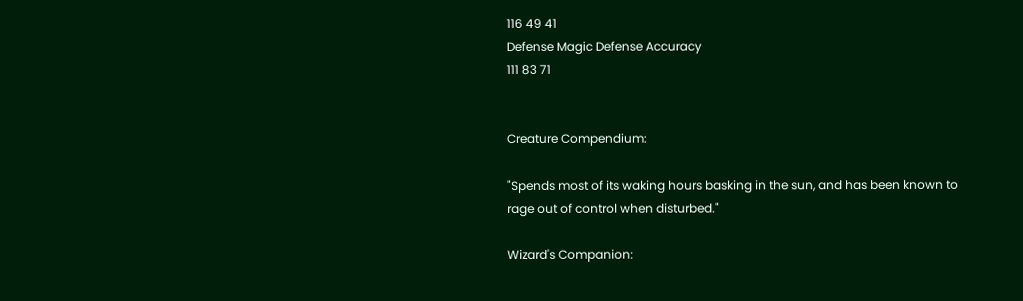116 49 41
Defense Magic Defense Accuracy
111 83 71


Creature Compendium:

"Spends most of its waking hours basking in the sun, and has been known to rage out of control when disturbed."

Wizard's Companion: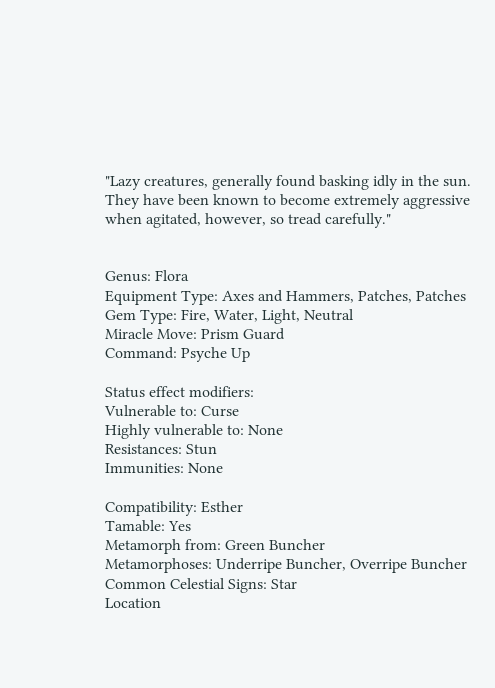"Lazy creatures, generally found basking idly in the sun. They have been known to become extremely aggressive when agitated, however, so tread carefully."


Genus: Flora
Equipment Type: Axes and Hammers, Patches, Patches
Gem Type: Fire, Water, Light, Neutral
Miracle Move: Prism Guard
Command: Psyche Up

Status effect modifiers:
Vulnerable to: Curse
Highly vulnerable to: None
Resistances: Stun
Immunities: None

Compatibility: Esther
Tamable: Yes
Metamorph from: Green Buncher
Metamorphoses: Underripe Buncher, Overripe Buncher
Common Celestial Signs: Star
Location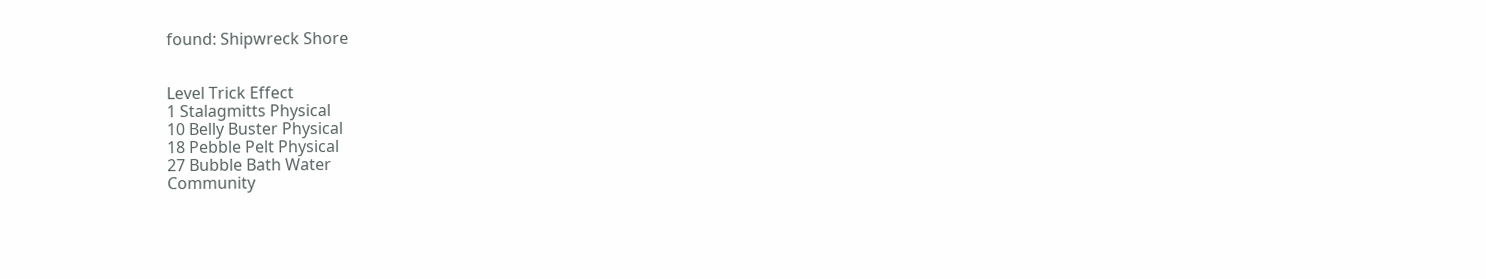found: Shipwreck Shore


Level Trick Effect
1 Stalagmitts Physical
10 Belly Buster Physical
18 Pebble Pelt Physical
27 Bubble Bath Water
Community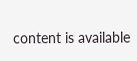content is available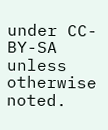under CC-BY-SA unless otherwise noted.